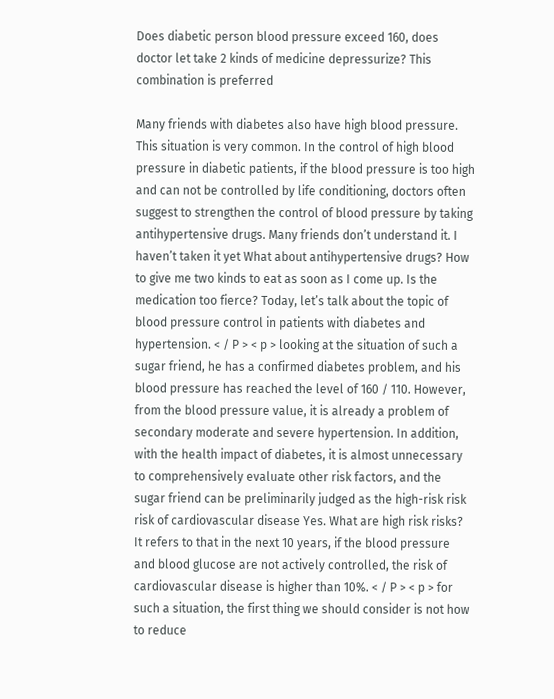Does diabetic person blood pressure exceed 160, does doctor let take 2 kinds of medicine depressurize? This combination is preferred

Many friends with diabetes also have high blood pressure. This situation is very common. In the control of high blood pressure in diabetic patients, if the blood pressure is too high and can not be controlled by life conditioning, doctors often suggest to strengthen the control of blood pressure by taking antihypertensive drugs. Many friends don’t understand it. I haven’t taken it yet What about antihypertensive drugs? How to give me two kinds to eat as soon as I come up. Is the medication too fierce? Today, let’s talk about the topic of blood pressure control in patients with diabetes and hypertension. < / P > < p > looking at the situation of such a sugar friend, he has a confirmed diabetes problem, and his blood pressure has reached the level of 160 / 110. However, from the blood pressure value, it is already a problem of secondary moderate and severe hypertension. In addition, with the health impact of diabetes, it is almost unnecessary to comprehensively evaluate other risk factors, and the sugar friend can be preliminarily judged as the high-risk risk risk of cardiovascular disease Yes. What are high risk risks? It refers to that in the next 10 years, if the blood pressure and blood glucose are not actively controlled, the risk of cardiovascular disease is higher than 10%. < / P > < p > for such a situation, the first thing we should consider is not how to reduce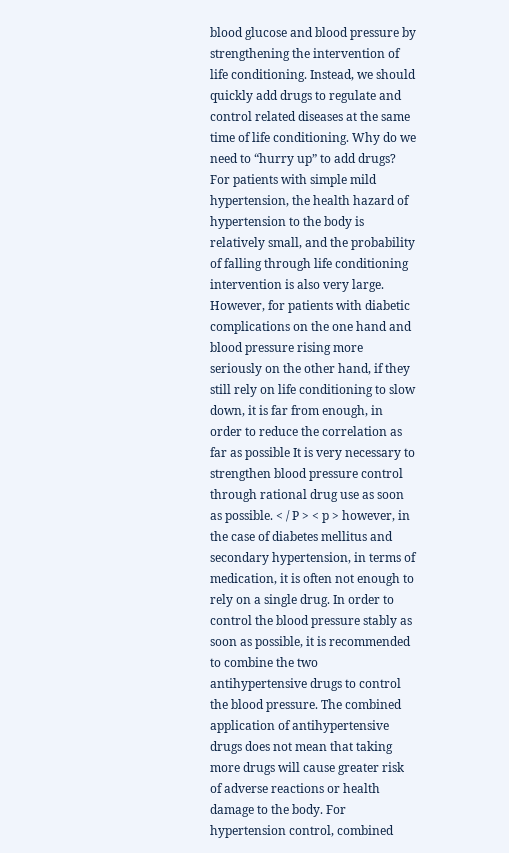blood glucose and blood pressure by strengthening the intervention of life conditioning. Instead, we should quickly add drugs to regulate and control related diseases at the same time of life conditioning. Why do we need to “hurry up” to add drugs? For patients with simple mild hypertension, the health hazard of hypertension to the body is relatively small, and the probability of falling through life conditioning intervention is also very large. However, for patients with diabetic complications on the one hand and blood pressure rising more seriously on the other hand, if they still rely on life conditioning to slow down, it is far from enough, in order to reduce the correlation as far as possible It is very necessary to strengthen blood pressure control through rational drug use as soon as possible. < / P > < p > however, in the case of diabetes mellitus and secondary hypertension, in terms of medication, it is often not enough to rely on a single drug. In order to control the blood pressure stably as soon as possible, it is recommended to combine the two antihypertensive drugs to control the blood pressure. The combined application of antihypertensive drugs does not mean that taking more drugs will cause greater risk of adverse reactions or health damage to the body. For hypertension control, combined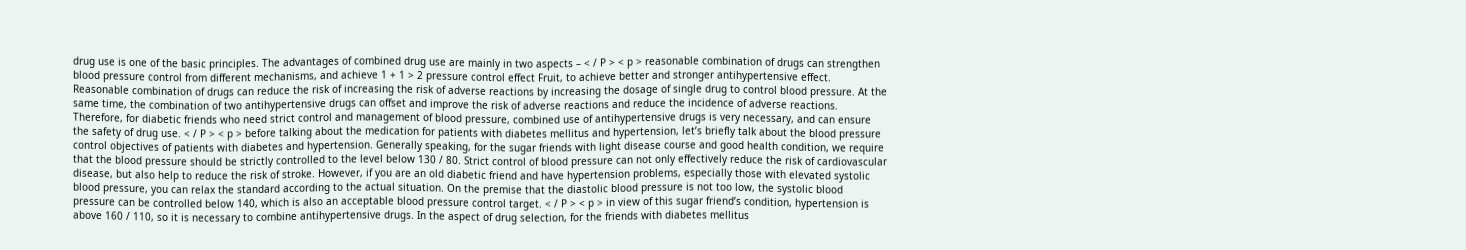drug use is one of the basic principles. The advantages of combined drug use are mainly in two aspects – < / P > < p > reasonable combination of drugs can strengthen blood pressure control from different mechanisms, and achieve 1 + 1 > 2 pressure control effect Fruit, to achieve better and stronger antihypertensive effect. Reasonable combination of drugs can reduce the risk of increasing the risk of adverse reactions by increasing the dosage of single drug to control blood pressure. At the same time, the combination of two antihypertensive drugs can offset and improve the risk of adverse reactions and reduce the incidence of adverse reactions. Therefore, for diabetic friends who need strict control and management of blood pressure, combined use of antihypertensive drugs is very necessary, and can ensure the safety of drug use. < / P > < p > before talking about the medication for patients with diabetes mellitus and hypertension, let’s briefly talk about the blood pressure control objectives of patients with diabetes and hypertension. Generally speaking, for the sugar friends with light disease course and good health condition, we require that the blood pressure should be strictly controlled to the level below 130 / 80. Strict control of blood pressure can not only effectively reduce the risk of cardiovascular disease, but also help to reduce the risk of stroke. However, if you are an old diabetic friend and have hypertension problems, especially those with elevated systolic blood pressure, you can relax the standard according to the actual situation. On the premise that the diastolic blood pressure is not too low, the systolic blood pressure can be controlled below 140, which is also an acceptable blood pressure control target. < / P > < p > in view of this sugar friend’s condition, hypertension is above 160 / 110, so it is necessary to combine antihypertensive drugs. In the aspect of drug selection, for the friends with diabetes mellitus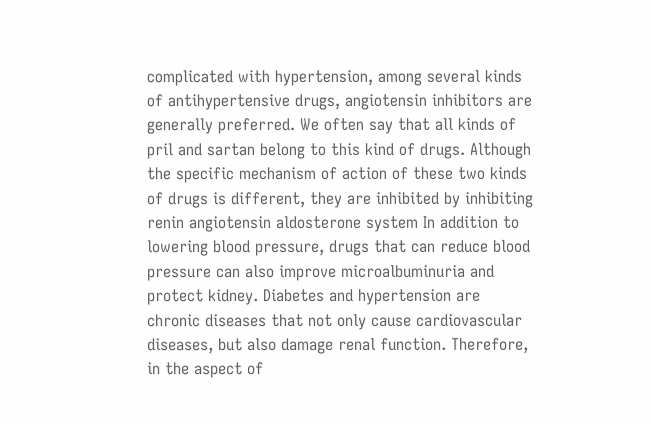complicated with hypertension, among several kinds of antihypertensive drugs, angiotensin inhibitors are generally preferred. We often say that all kinds of pril and sartan belong to this kind of drugs. Although the specific mechanism of action of these two kinds of drugs is different, they are inhibited by inhibiting renin angiotensin aldosterone system In addition to lowering blood pressure, drugs that can reduce blood pressure can also improve microalbuminuria and protect kidney. Diabetes and hypertension are chronic diseases that not only cause cardiovascular diseases, but also damage renal function. Therefore, in the aspect of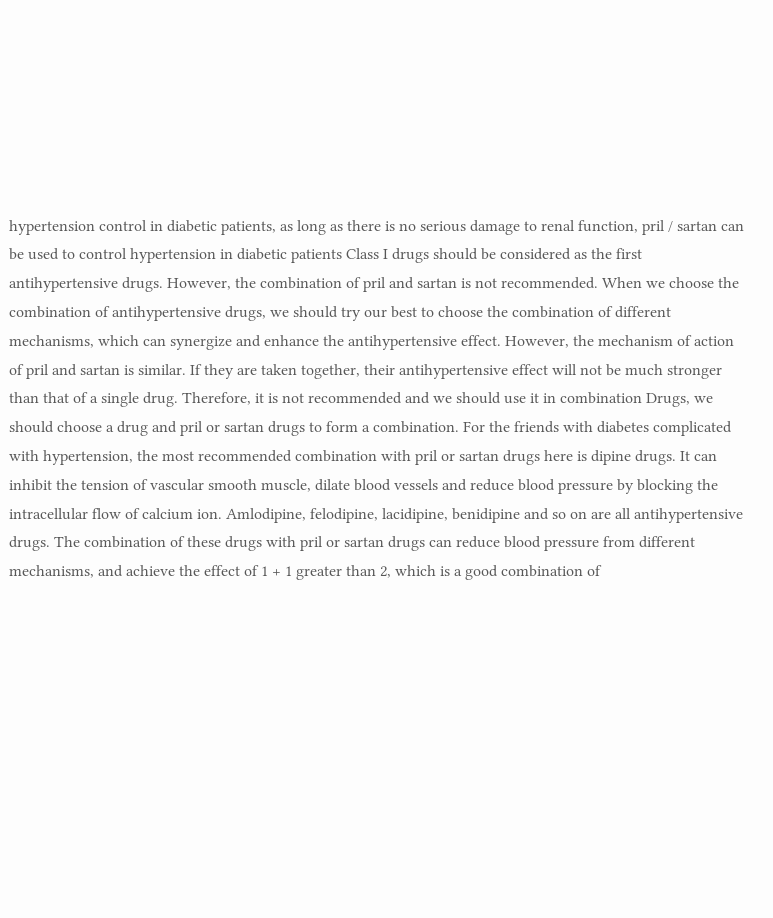hypertension control in diabetic patients, as long as there is no serious damage to renal function, pril / sartan can be used to control hypertension in diabetic patients Class I drugs should be considered as the first antihypertensive drugs. However, the combination of pril and sartan is not recommended. When we choose the combination of antihypertensive drugs, we should try our best to choose the combination of different mechanisms, which can synergize and enhance the antihypertensive effect. However, the mechanism of action of pril and sartan is similar. If they are taken together, their antihypertensive effect will not be much stronger than that of a single drug. Therefore, it is not recommended and we should use it in combination Drugs, we should choose a drug and pril or sartan drugs to form a combination. For the friends with diabetes complicated with hypertension, the most recommended combination with pril or sartan drugs here is dipine drugs. It can inhibit the tension of vascular smooth muscle, dilate blood vessels and reduce blood pressure by blocking the intracellular flow of calcium ion. Amlodipine, felodipine, lacidipine, benidipine and so on are all antihypertensive drugs. The combination of these drugs with pril or sartan drugs can reduce blood pressure from different mechanisms, and achieve the effect of 1 + 1 greater than 2, which is a good combination of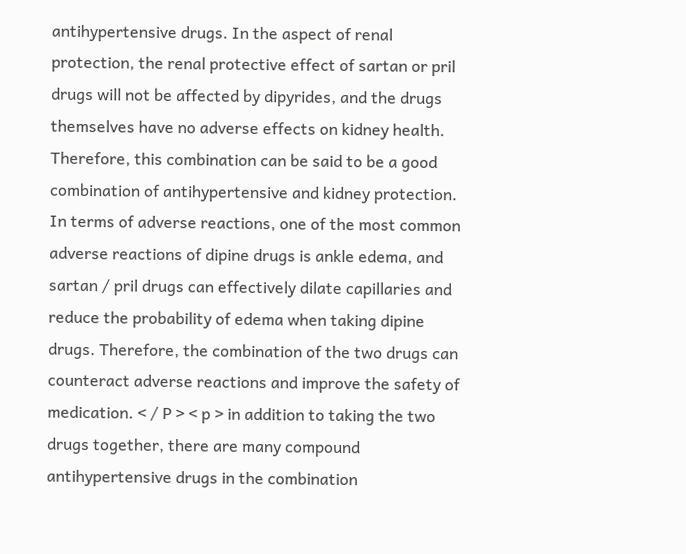antihypertensive drugs. In the aspect of renal protection, the renal protective effect of sartan or pril drugs will not be affected by dipyrides, and the drugs themselves have no adverse effects on kidney health. Therefore, this combination can be said to be a good combination of antihypertensive and kidney protection. In terms of adverse reactions, one of the most common adverse reactions of dipine drugs is ankle edema, and sartan / pril drugs can effectively dilate capillaries and reduce the probability of edema when taking dipine drugs. Therefore, the combination of the two drugs can counteract adverse reactions and improve the safety of medication. < / P > < p > in addition to taking the two drugs together, there are many compound antihypertensive drugs in the combination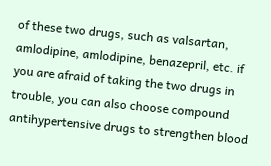of these two drugs, such as valsartan, amlodipine, amlodipine, benazepril, etc. if you are afraid of taking the two drugs in trouble, you can also choose compound antihypertensive drugs to strengthen blood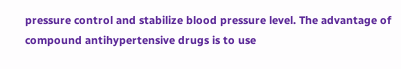pressure control and stabilize blood pressure level. The advantage of compound antihypertensive drugs is to use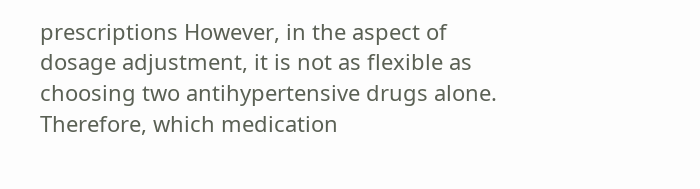prescriptions However, in the aspect of dosage adjustment, it is not as flexible as choosing two antihypertensive drugs alone. Therefore, which medication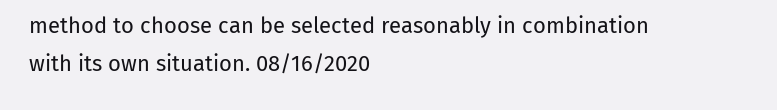method to choose can be selected reasonably in combination with its own situation. 08/16/2020